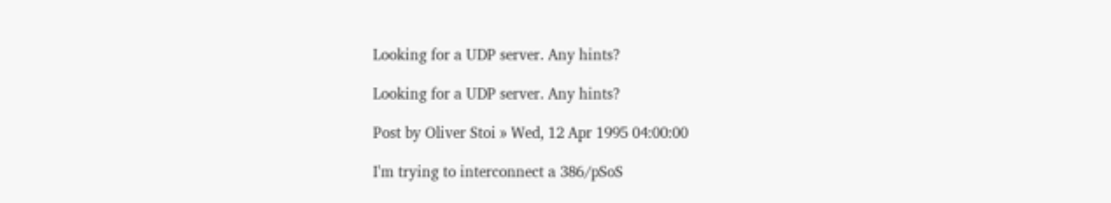Looking for a UDP server. Any hints?

Looking for a UDP server. Any hints?

Post by Oliver Stoi » Wed, 12 Apr 1995 04:00:00

I'm trying to interconnect a 386/pSoS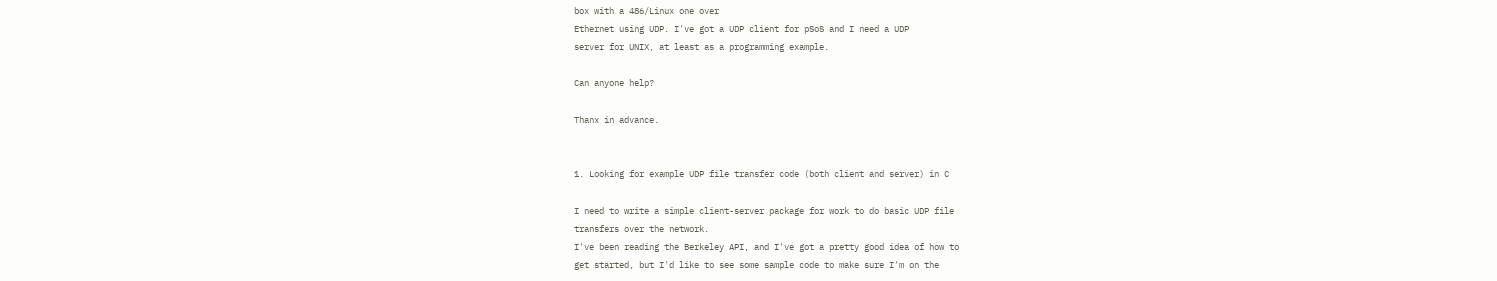box with a 486/Linux one over
Ethernet using UDP. I've got a UDP client for pSoS and I need a UDP
server for UNIX, at least as a programming example.

Can anyone help?

Thanx in advance.


1. Looking for example UDP file transfer code (both client and server) in C

I need to write a simple client-server package for work to do basic UDP file
transfers over the network.
I've been reading the Berkeley API, and I've got a pretty good idea of how to
get started, but I'd like to see some sample code to make sure I'm on the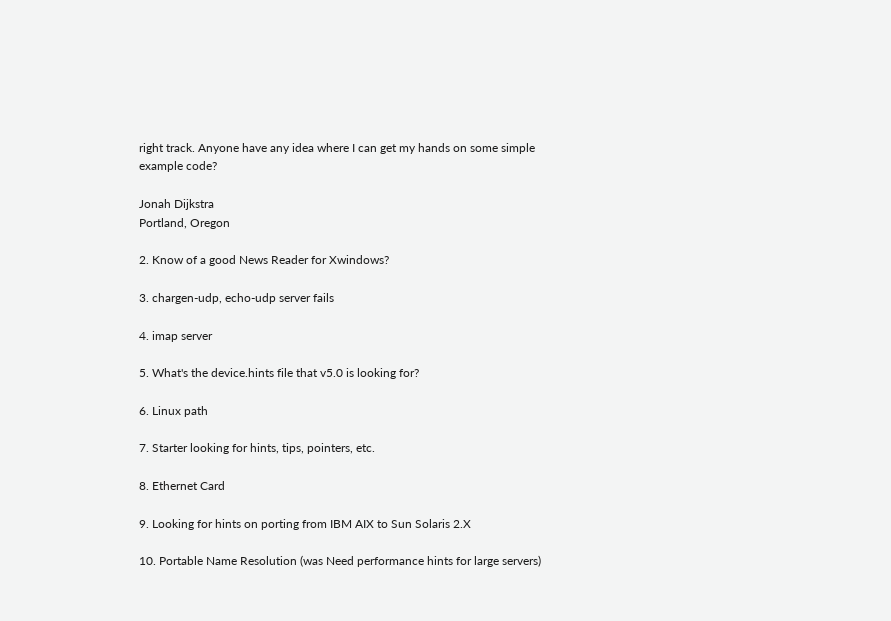right track. Anyone have any idea where I can get my hands on some simple
example code?

Jonah Dijkstra
Portland, Oregon

2. Know of a good News Reader for Xwindows?

3. chargen-udp, echo-udp server fails

4. imap server

5. What's the device.hints file that v5.0 is looking for?

6. Linux path

7. Starter looking for hints, tips, pointers, etc.

8. Ethernet Card

9. Looking for hints on porting from IBM AIX to Sun Solaris 2.X

10. Portable Name Resolution (was Need performance hints for large servers)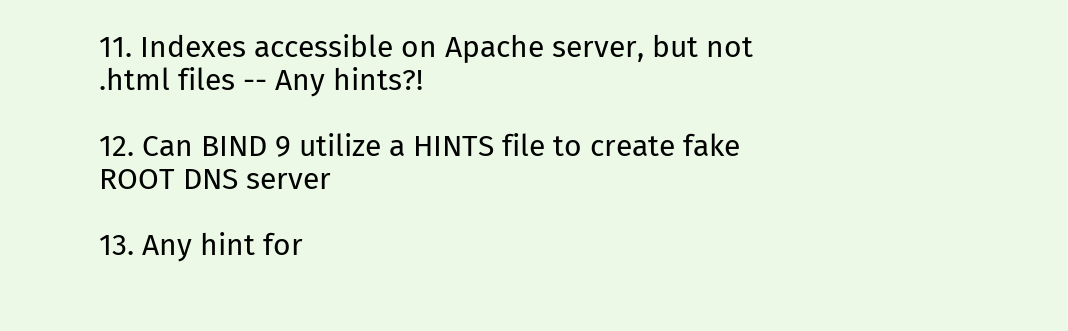11. Indexes accessible on Apache server, but not .html files -- Any hints?!

12. Can BIND 9 utilize a HINTS file to create fake ROOT DNS server

13. Any hint for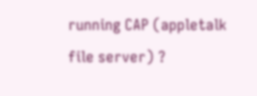running CAP (appletalk file server) ?